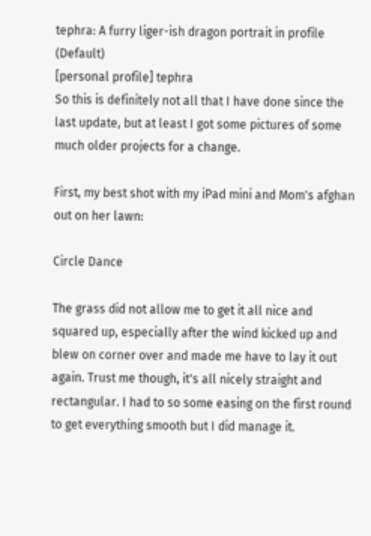tephra: A furry liger-ish dragon portrait in profile (Default)
[personal profile] tephra
So this is definitely not all that I have done since the last update, but at least I got some pictures of some much older projects for a change.

First, my best shot with my iPad mini and Mom's afghan out on her lawn:

Circle Dance

The grass did not allow me to get it all nice and squared up, especially after the wind kicked up and blew on corner over and made me have to lay it out again. Trust me though, it's all nicely straight and rectangular. I had to so some easing on the first round to get everything smooth but I did manage it.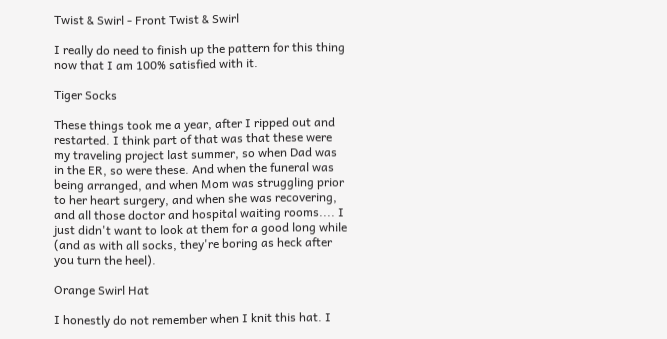Twist & Swirl - Front Twist & Swirl

I really do need to finish up the pattern for this thing now that I am 100% satisfied with it.

Tiger Socks

These things took me a year, after I ripped out and restarted. I think part of that was that these were my traveling project last summer, so when Dad was in the ER, so were these. And when the funeral was being arranged, and when Mom was struggling prior to her heart surgery, and when she was recovering, and all those doctor and hospital waiting rooms.... I just didn't want to look at them for a good long while (and as with all socks, they're boring as heck after you turn the heel).

Orange Swirl Hat

I honestly do not remember when I knit this hat. I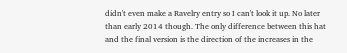didn't even make a Ravelry entry so I can't look it up. No later than early 2014 though. The only difference between this hat and the final version is the direction of the increases in the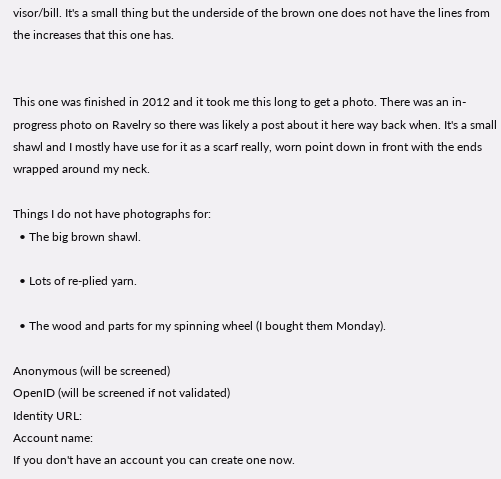visor/bill. It's a small thing but the underside of the brown one does not have the lines from the increases that this one has.


This one was finished in 2012 and it took me this long to get a photo. There was an in-progress photo on Ravelry so there was likely a post about it here way back when. It's a small shawl and I mostly have use for it as a scarf really, worn point down in front with the ends wrapped around my neck.

Things I do not have photographs for:
  • The big brown shawl.

  • Lots of re-plied yarn.

  • The wood and parts for my spinning wheel (I bought them Monday).

Anonymous (will be screened)
OpenID (will be screened if not validated)
Identity URL:
Account name:
If you don't have an account you can create one now.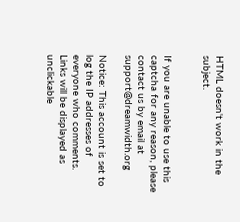HTML doesn't work in the subject.


If you are unable to use this captcha for any reason, please contact us by email at support@dreamwidth.org

Notice: This account is set to log the IP addresses of everyone who comments.
Links will be displayed as unclickable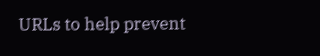URLs to help prevent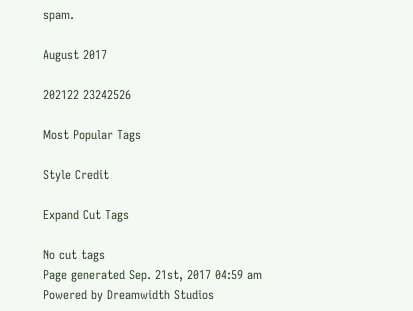spam.

August 2017

202122 23242526

Most Popular Tags

Style Credit

Expand Cut Tags

No cut tags
Page generated Sep. 21st, 2017 04:59 am
Powered by Dreamwidth Studios